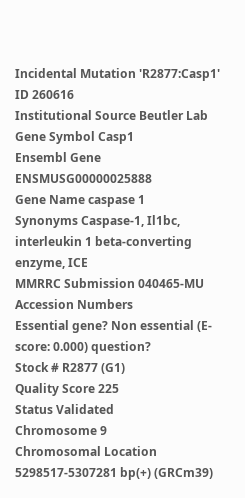Incidental Mutation 'R2877:Casp1'
ID 260616
Institutional Source Beutler Lab
Gene Symbol Casp1
Ensembl Gene ENSMUSG00000025888
Gene Name caspase 1
Synonyms Caspase-1, Il1bc, interleukin 1 beta-converting enzyme, ICE
MMRRC Submission 040465-MU
Accession Numbers
Essential gene? Non essential (E-score: 0.000) question?
Stock # R2877 (G1)
Quality Score 225
Status Validated
Chromosome 9
Chromosomal Location 5298517-5307281 bp(+) (GRCm39)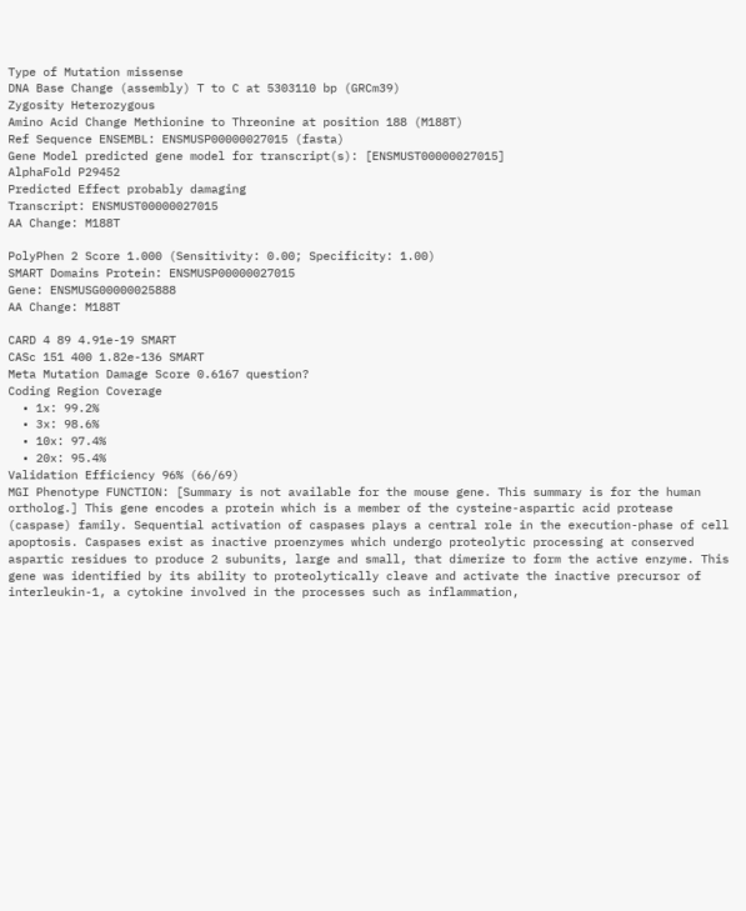Type of Mutation missense
DNA Base Change (assembly) T to C at 5303110 bp (GRCm39)
Zygosity Heterozygous
Amino Acid Change Methionine to Threonine at position 188 (M188T)
Ref Sequence ENSEMBL: ENSMUSP00000027015 (fasta)
Gene Model predicted gene model for transcript(s): [ENSMUST00000027015]
AlphaFold P29452
Predicted Effect probably damaging
Transcript: ENSMUST00000027015
AA Change: M188T

PolyPhen 2 Score 1.000 (Sensitivity: 0.00; Specificity: 1.00)
SMART Domains Protein: ENSMUSP00000027015
Gene: ENSMUSG00000025888
AA Change: M188T

CARD 4 89 4.91e-19 SMART
CASc 151 400 1.82e-136 SMART
Meta Mutation Damage Score 0.6167 question?
Coding Region Coverage
  • 1x: 99.2%
  • 3x: 98.6%
  • 10x: 97.4%
  • 20x: 95.4%
Validation Efficiency 96% (66/69)
MGI Phenotype FUNCTION: [Summary is not available for the mouse gene. This summary is for the human ortholog.] This gene encodes a protein which is a member of the cysteine-aspartic acid protease (caspase) family. Sequential activation of caspases plays a central role in the execution-phase of cell apoptosis. Caspases exist as inactive proenzymes which undergo proteolytic processing at conserved aspartic residues to produce 2 subunits, large and small, that dimerize to form the active enzyme. This gene was identified by its ability to proteolytically cleave and activate the inactive precursor of interleukin-1, a cytokine involved in the processes such as inflammation,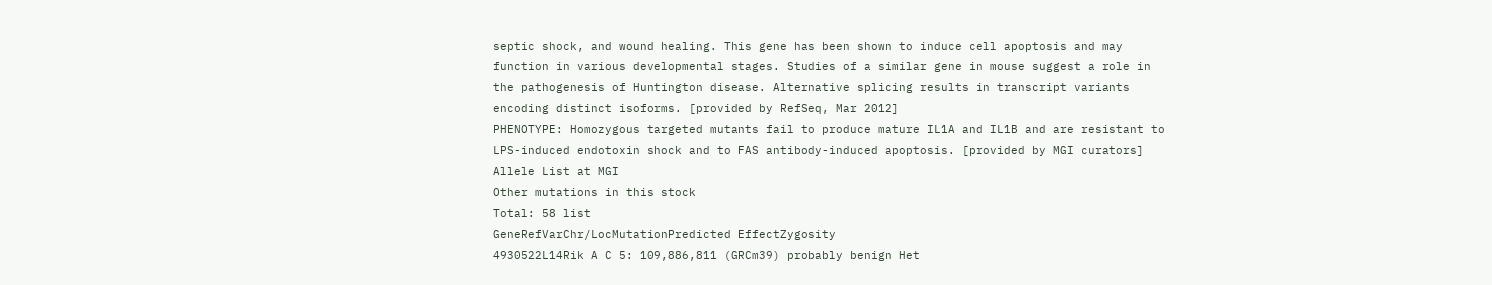septic shock, and wound healing. This gene has been shown to induce cell apoptosis and may function in various developmental stages. Studies of a similar gene in mouse suggest a role in the pathogenesis of Huntington disease. Alternative splicing results in transcript variants encoding distinct isoforms. [provided by RefSeq, Mar 2012]
PHENOTYPE: Homozygous targeted mutants fail to produce mature IL1A and IL1B and are resistant to LPS-induced endotoxin shock and to FAS antibody-induced apoptosis. [provided by MGI curators]
Allele List at MGI
Other mutations in this stock
Total: 58 list
GeneRefVarChr/LocMutationPredicted EffectZygosity
4930522L14Rik A C 5: 109,886,811 (GRCm39) probably benign Het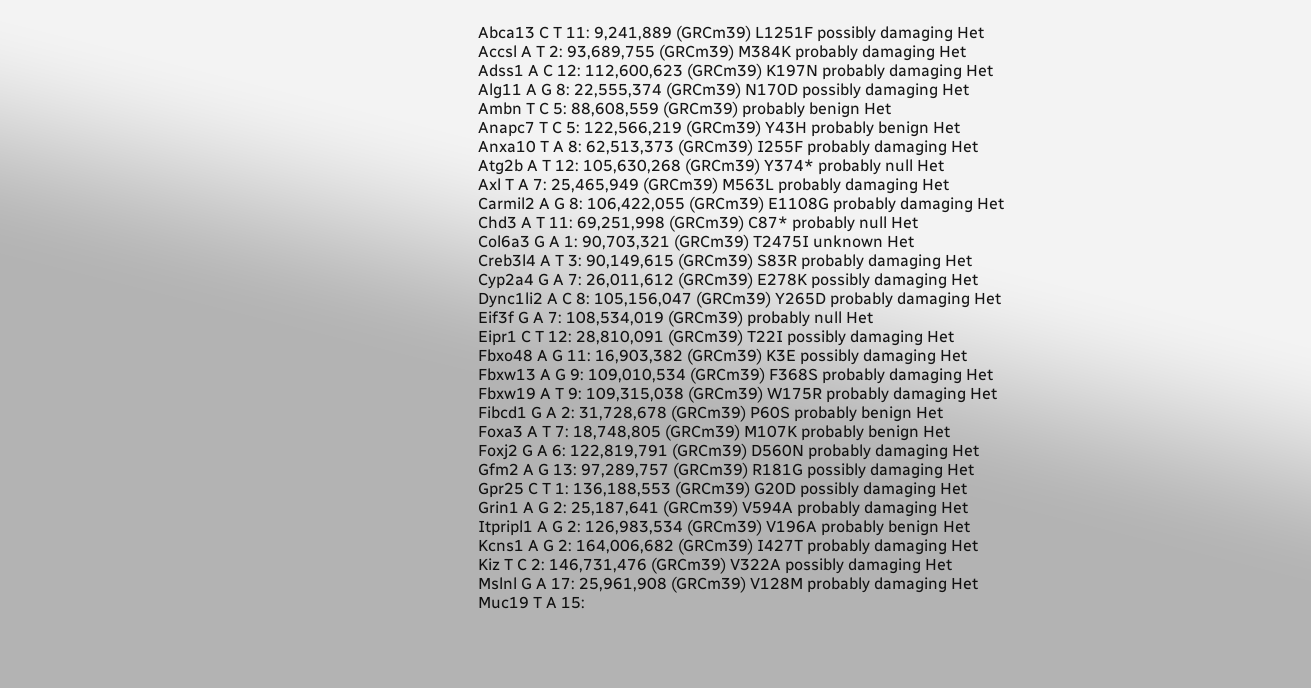Abca13 C T 11: 9,241,889 (GRCm39) L1251F possibly damaging Het
Accsl A T 2: 93,689,755 (GRCm39) M384K probably damaging Het
Adss1 A C 12: 112,600,623 (GRCm39) K197N probably damaging Het
Alg11 A G 8: 22,555,374 (GRCm39) N170D possibly damaging Het
Ambn T C 5: 88,608,559 (GRCm39) probably benign Het
Anapc7 T C 5: 122,566,219 (GRCm39) Y43H probably benign Het
Anxa10 T A 8: 62,513,373 (GRCm39) I255F probably damaging Het
Atg2b A T 12: 105,630,268 (GRCm39) Y374* probably null Het
Axl T A 7: 25,465,949 (GRCm39) M563L probably damaging Het
Carmil2 A G 8: 106,422,055 (GRCm39) E1108G probably damaging Het
Chd3 A T 11: 69,251,998 (GRCm39) C87* probably null Het
Col6a3 G A 1: 90,703,321 (GRCm39) T2475I unknown Het
Creb3l4 A T 3: 90,149,615 (GRCm39) S83R probably damaging Het
Cyp2a4 G A 7: 26,011,612 (GRCm39) E278K possibly damaging Het
Dync1li2 A C 8: 105,156,047 (GRCm39) Y265D probably damaging Het
Eif3f G A 7: 108,534,019 (GRCm39) probably null Het
Eipr1 C T 12: 28,810,091 (GRCm39) T22I possibly damaging Het
Fbxo48 A G 11: 16,903,382 (GRCm39) K3E possibly damaging Het
Fbxw13 A G 9: 109,010,534 (GRCm39) F368S probably damaging Het
Fbxw19 A T 9: 109,315,038 (GRCm39) W175R probably damaging Het
Fibcd1 G A 2: 31,728,678 (GRCm39) P60S probably benign Het
Foxa3 A T 7: 18,748,805 (GRCm39) M107K probably benign Het
Foxj2 G A 6: 122,819,791 (GRCm39) D560N probably damaging Het
Gfm2 A G 13: 97,289,757 (GRCm39) R181G possibly damaging Het
Gpr25 C T 1: 136,188,553 (GRCm39) G20D possibly damaging Het
Grin1 A G 2: 25,187,641 (GRCm39) V594A probably damaging Het
Itpripl1 A G 2: 126,983,534 (GRCm39) V196A probably benign Het
Kcns1 A G 2: 164,006,682 (GRCm39) I427T probably damaging Het
Kiz T C 2: 146,731,476 (GRCm39) V322A possibly damaging Het
Mslnl G A 17: 25,961,908 (GRCm39) V128M probably damaging Het
Muc19 T A 15: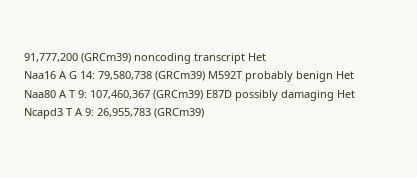91,777,200 (GRCm39) noncoding transcript Het
Naa16 A G 14: 79,580,738 (GRCm39) M592T probably benign Het
Naa80 A T 9: 107,460,367 (GRCm39) E87D possibly damaging Het
Ncapd3 T A 9: 26,955,783 (GRCm39)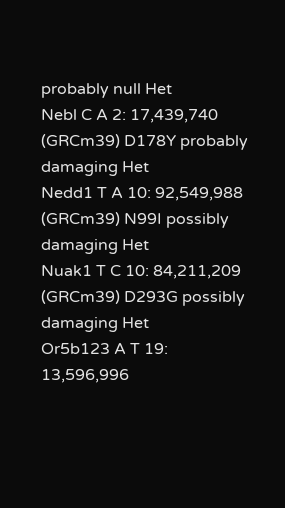probably null Het
Nebl C A 2: 17,439,740 (GRCm39) D178Y probably damaging Het
Nedd1 T A 10: 92,549,988 (GRCm39) N99I possibly damaging Het
Nuak1 T C 10: 84,211,209 (GRCm39) D293G possibly damaging Het
Or5b123 A T 19: 13,596,996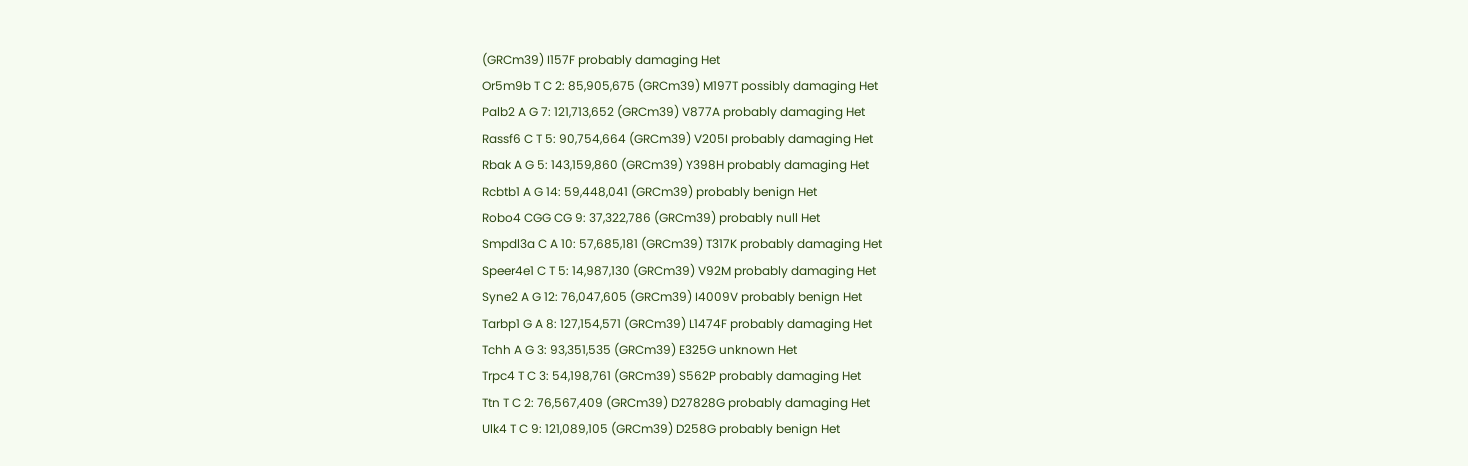(GRCm39) I157F probably damaging Het
Or5m9b T C 2: 85,905,675 (GRCm39) M197T possibly damaging Het
Palb2 A G 7: 121,713,652 (GRCm39) V877A probably damaging Het
Rassf6 C T 5: 90,754,664 (GRCm39) V205I probably damaging Het
Rbak A G 5: 143,159,860 (GRCm39) Y398H probably damaging Het
Rcbtb1 A G 14: 59,448,041 (GRCm39) probably benign Het
Robo4 CGG CG 9: 37,322,786 (GRCm39) probably null Het
Smpdl3a C A 10: 57,685,181 (GRCm39) T317K probably damaging Het
Speer4e1 C T 5: 14,987,130 (GRCm39) V92M probably damaging Het
Syne2 A G 12: 76,047,605 (GRCm39) I4009V probably benign Het
Tarbp1 G A 8: 127,154,571 (GRCm39) L1474F probably damaging Het
Tchh A G 3: 93,351,535 (GRCm39) E325G unknown Het
Trpc4 T C 3: 54,198,761 (GRCm39) S562P probably damaging Het
Ttn T C 2: 76,567,409 (GRCm39) D27828G probably damaging Het
Ulk4 T C 9: 121,089,105 (GRCm39) D258G probably benign Het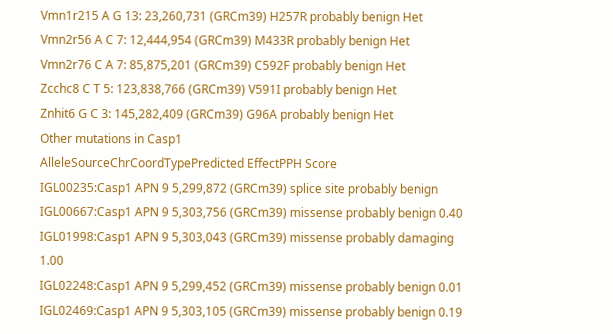Vmn1r215 A G 13: 23,260,731 (GRCm39) H257R probably benign Het
Vmn2r56 A C 7: 12,444,954 (GRCm39) M433R probably benign Het
Vmn2r76 C A 7: 85,875,201 (GRCm39) C592F probably benign Het
Zcchc8 C T 5: 123,838,766 (GRCm39) V591I probably benign Het
Znhit6 G C 3: 145,282,409 (GRCm39) G96A probably benign Het
Other mutations in Casp1
AlleleSourceChrCoordTypePredicted EffectPPH Score
IGL00235:Casp1 APN 9 5,299,872 (GRCm39) splice site probably benign
IGL00667:Casp1 APN 9 5,303,756 (GRCm39) missense probably benign 0.40
IGL01998:Casp1 APN 9 5,303,043 (GRCm39) missense probably damaging 1.00
IGL02248:Casp1 APN 9 5,299,452 (GRCm39) missense probably benign 0.01
IGL02469:Casp1 APN 9 5,303,105 (GRCm39) missense probably benign 0.19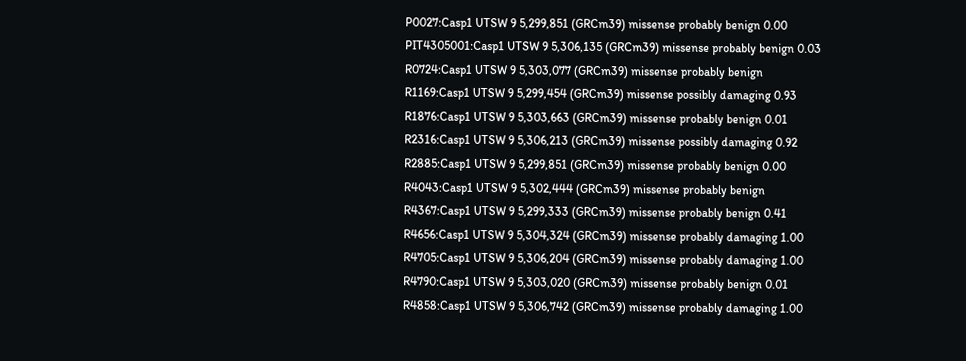P0027:Casp1 UTSW 9 5,299,851 (GRCm39) missense probably benign 0.00
PIT4305001:Casp1 UTSW 9 5,306,135 (GRCm39) missense probably benign 0.03
R0724:Casp1 UTSW 9 5,303,077 (GRCm39) missense probably benign
R1169:Casp1 UTSW 9 5,299,454 (GRCm39) missense possibly damaging 0.93
R1876:Casp1 UTSW 9 5,303,663 (GRCm39) missense probably benign 0.01
R2316:Casp1 UTSW 9 5,306,213 (GRCm39) missense possibly damaging 0.92
R2885:Casp1 UTSW 9 5,299,851 (GRCm39) missense probably benign 0.00
R4043:Casp1 UTSW 9 5,302,444 (GRCm39) missense probably benign
R4367:Casp1 UTSW 9 5,299,333 (GRCm39) missense probably benign 0.41
R4656:Casp1 UTSW 9 5,304,324 (GRCm39) missense probably damaging 1.00
R4705:Casp1 UTSW 9 5,306,204 (GRCm39) missense probably damaging 1.00
R4790:Casp1 UTSW 9 5,303,020 (GRCm39) missense probably benign 0.01
R4858:Casp1 UTSW 9 5,306,742 (GRCm39) missense probably damaging 1.00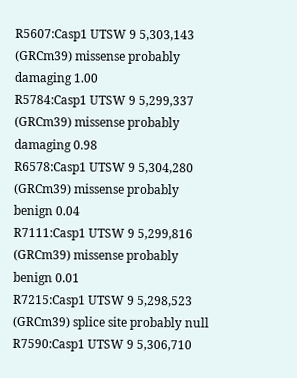R5607:Casp1 UTSW 9 5,303,143 (GRCm39) missense probably damaging 1.00
R5784:Casp1 UTSW 9 5,299,337 (GRCm39) missense probably damaging 0.98
R6578:Casp1 UTSW 9 5,304,280 (GRCm39) missense probably benign 0.04
R7111:Casp1 UTSW 9 5,299,816 (GRCm39) missense probably benign 0.01
R7215:Casp1 UTSW 9 5,298,523 (GRCm39) splice site probably null
R7590:Casp1 UTSW 9 5,306,710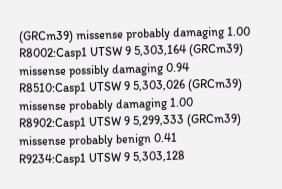(GRCm39) missense probably damaging 1.00
R8002:Casp1 UTSW 9 5,303,164 (GRCm39) missense possibly damaging 0.94
R8510:Casp1 UTSW 9 5,303,026 (GRCm39) missense probably damaging 1.00
R8902:Casp1 UTSW 9 5,299,333 (GRCm39) missense probably benign 0.41
R9234:Casp1 UTSW 9 5,303,128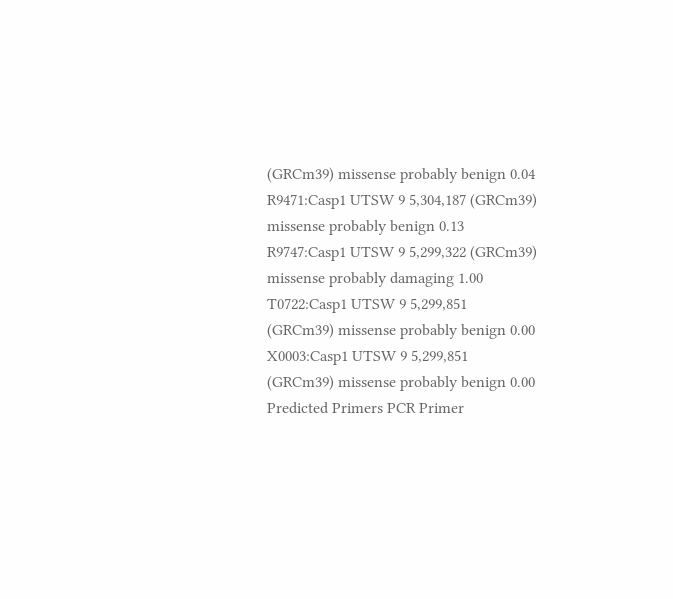(GRCm39) missense probably benign 0.04
R9471:Casp1 UTSW 9 5,304,187 (GRCm39) missense probably benign 0.13
R9747:Casp1 UTSW 9 5,299,322 (GRCm39) missense probably damaging 1.00
T0722:Casp1 UTSW 9 5,299,851 (GRCm39) missense probably benign 0.00
X0003:Casp1 UTSW 9 5,299,851 (GRCm39) missense probably benign 0.00
Predicted Primers PCR Primer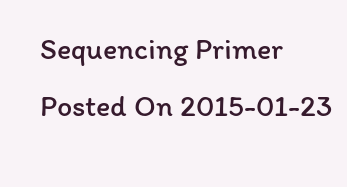Sequencing Primer
Posted On 2015-01-23